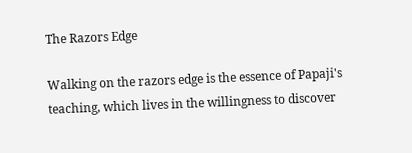The Razors Edge

Walking on the razors edge is the essence of Papaji's teaching, which lives in the willingness to discover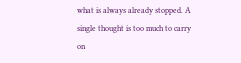what is always already stopped. A single thought is too much to carry on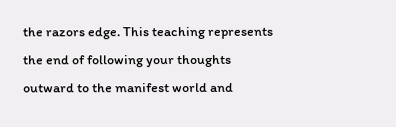the razors edge. This teaching represents the end of following your thoughts outward to the manifest world and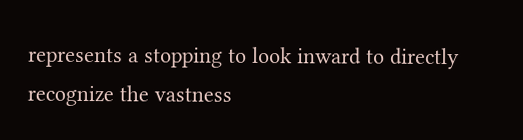represents a stopping to look inward to directly recognize the vastness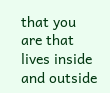that you are that lives inside and outside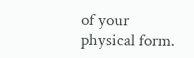of your physical form.